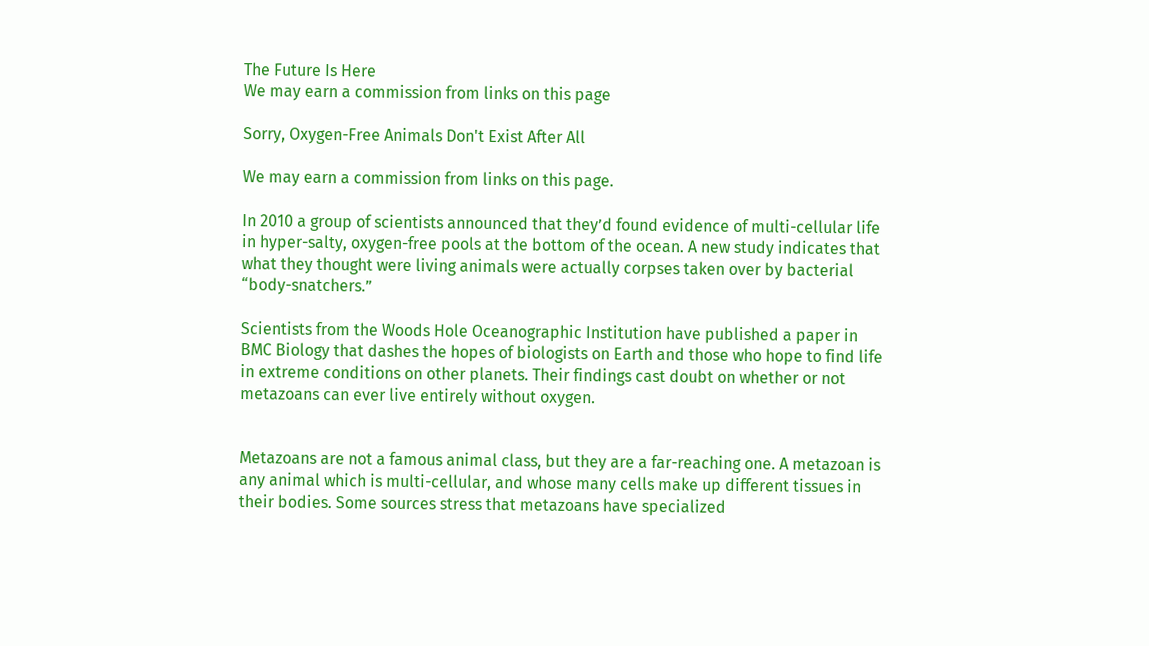The Future Is Here
We may earn a commission from links on this page

Sorry, Oxygen-Free Animals Don't Exist After All

We may earn a commission from links on this page.

In 2010 a group of scientists announced that they’d found evidence of multi-cellular life in hyper-salty, oxygen-free pools at the bottom of the ocean. A new study indicates that what they thought were living animals were actually corpses taken over by bacterial “body-snatchers.”

Scientists from the Woods Hole Oceanographic Institution have published a paper in BMC Biology that dashes the hopes of biologists on Earth and those who hope to find life in extreme conditions on other planets. Their findings cast doubt on whether or not metazoans can ever live entirely without oxygen.


Metazoans are not a famous animal class, but they are a far-reaching one. A metazoan is any animal which is multi-cellular, and whose many cells make up different tissues in their bodies. Some sources stress that metazoans have specialized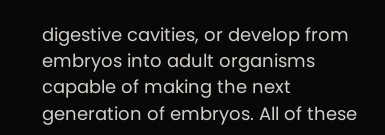digestive cavities, or develop from embryos into adult organisms capable of making the next generation of embryos. All of these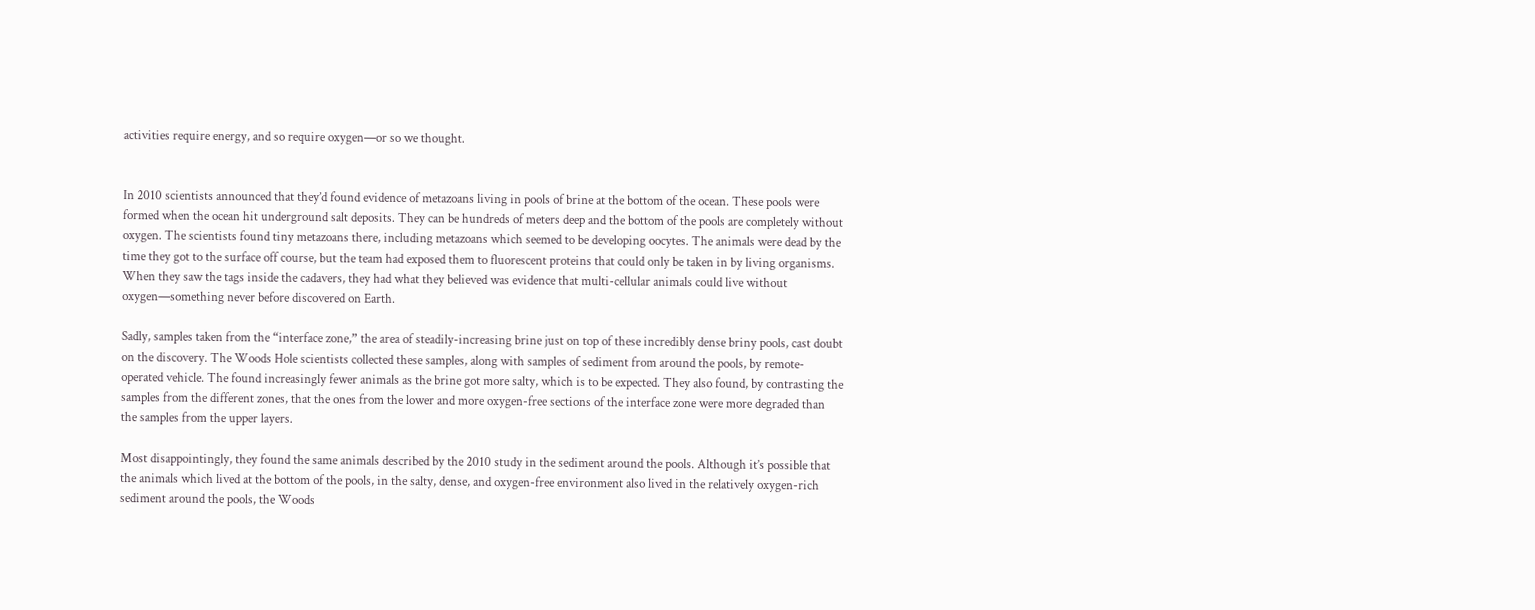activities require energy, and so require oxygen—or so we thought.


In 2010 scientists announced that they’d found evidence of metazoans living in pools of brine at the bottom of the ocean. These pools were formed when the ocean hit underground salt deposits. They can be hundreds of meters deep and the bottom of the pools are completely without oxygen. The scientists found tiny metazoans there, including metazoans which seemed to be developing oocytes. The animals were dead by the time they got to the surface off course, but the team had exposed them to fluorescent proteins that could only be taken in by living organisms. When they saw the tags inside the cadavers, they had what they believed was evidence that multi-cellular animals could live without oxygen—something never before discovered on Earth.

Sadly, samples taken from the “interface zone,” the area of steadily-increasing brine just on top of these incredibly dense briny pools, cast doubt on the discovery. The Woods Hole scientists collected these samples, along with samples of sediment from around the pools, by remote-operated vehicle. The found increasingly fewer animals as the brine got more salty, which is to be expected. They also found, by contrasting the samples from the different zones, that the ones from the lower and more oxygen-free sections of the interface zone were more degraded than the samples from the upper layers.

Most disappointingly, they found the same animals described by the 2010 study in the sediment around the pools. Although it’s possible that the animals which lived at the bottom of the pools, in the salty, dense, and oxygen-free environment also lived in the relatively oxygen-rich sediment around the pools, the Woods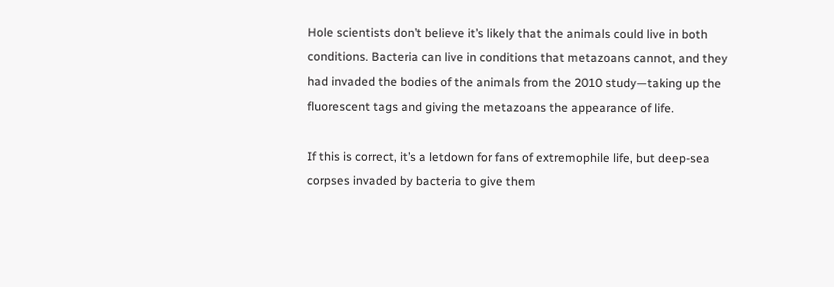Hole scientists don’t believe it’s likely that the animals could live in both conditions. Bacteria can live in conditions that metazoans cannot, and they had invaded the bodies of the animals from the 2010 study—taking up the fluorescent tags and giving the metazoans the appearance of life.

If this is correct, it’s a letdown for fans of extremophile life, but deep-sea corpses invaded by bacteria to give them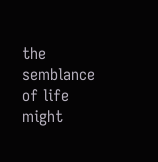the semblance of life might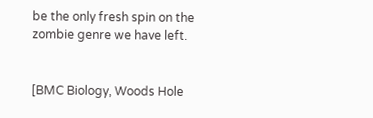be the only fresh spin on the zombie genre we have left.


[BMC Biology, Woods Hole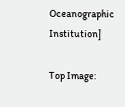Oceanographic Institution]

Top Image: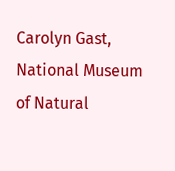Carolyn Gast, National Museum of Natural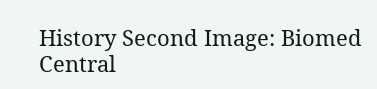History Second Image: Biomed Central